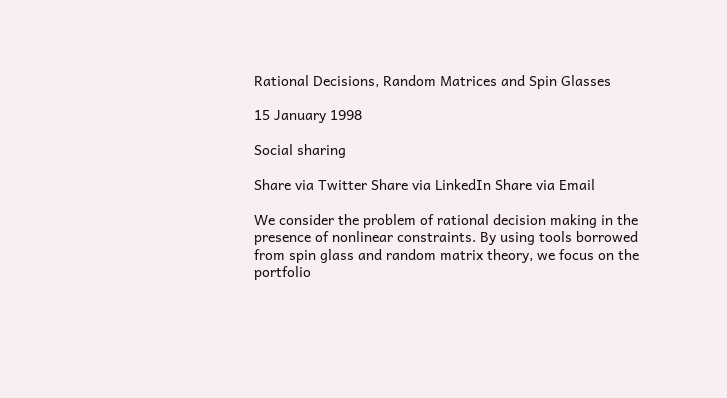Rational Decisions, Random Matrices and Spin Glasses

15 January 1998

Social sharing

Share via Twitter Share via LinkedIn Share via Email

We consider the problem of rational decision making in the presence of nonlinear constraints. By using tools borrowed from spin glass and random matrix theory, we focus on the portfolio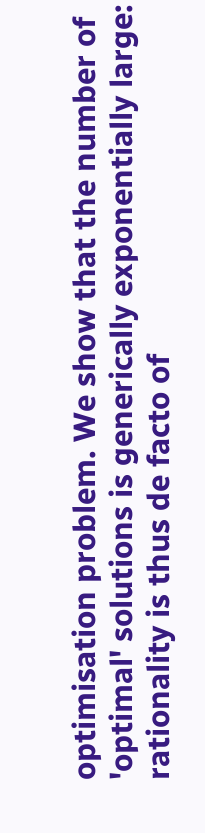optimisation problem. We show that the number of 'optimal' solutions is generically exponentially large: rationality is thus de facto of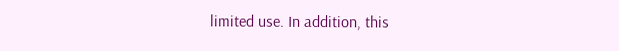limited use. In addition, this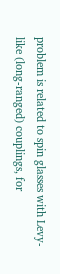problem is related to spin glasses with Levy-like (long-ranged) couplings, for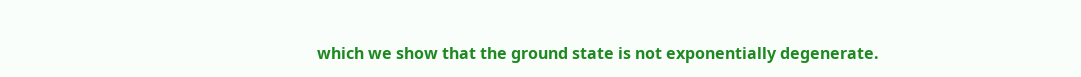which we show that the ground state is not exponentially degenerate.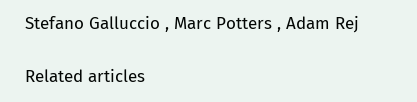Stefano Galluccio , Marc Potters , Adam Rej

Related articles